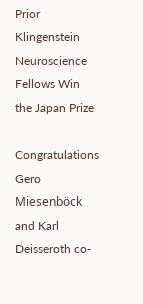Prior Klingenstein Neuroscience Fellows Win the Japan Prize

Congratulations Gero Miesenböck and Karl Deisseroth co-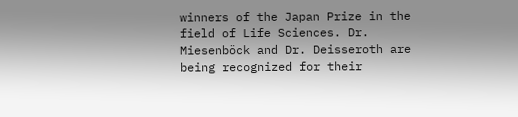winners of the Japan Prize in the field of Life Sciences. Dr. Miesenböck and Dr. Deisseroth are being recognized for their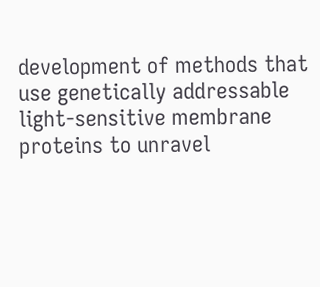development of methods that use genetically addressable light-sensitive membrane proteins to unravel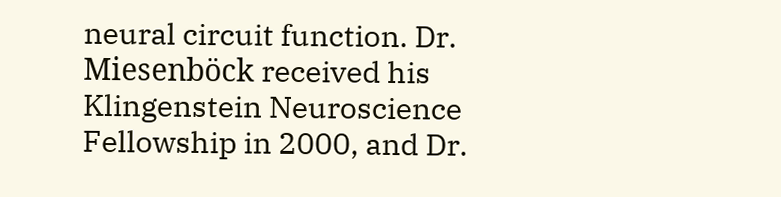neural circuit function. Dr. Miesenböck received his Klingenstein Neuroscience Fellowship in 2000, and Dr.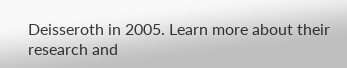Deisseroth in 2005. Learn more about their research and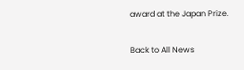award at the Japan Prize.

Back to All News